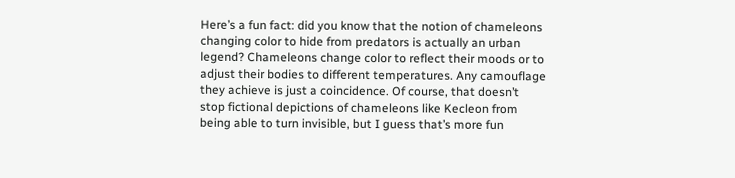Here’s a fun fact: did you know that the notion of chameleons changing color to hide from predators is actually an urban legend? Chameleons change color to reflect their moods or to adjust their bodies to different temperatures. Any camouflage they achieve is just a coincidence. Of course, that doesn’t stop fictional depictions of chameleons like Kecleon from being able to turn invisible, but I guess that’s more fun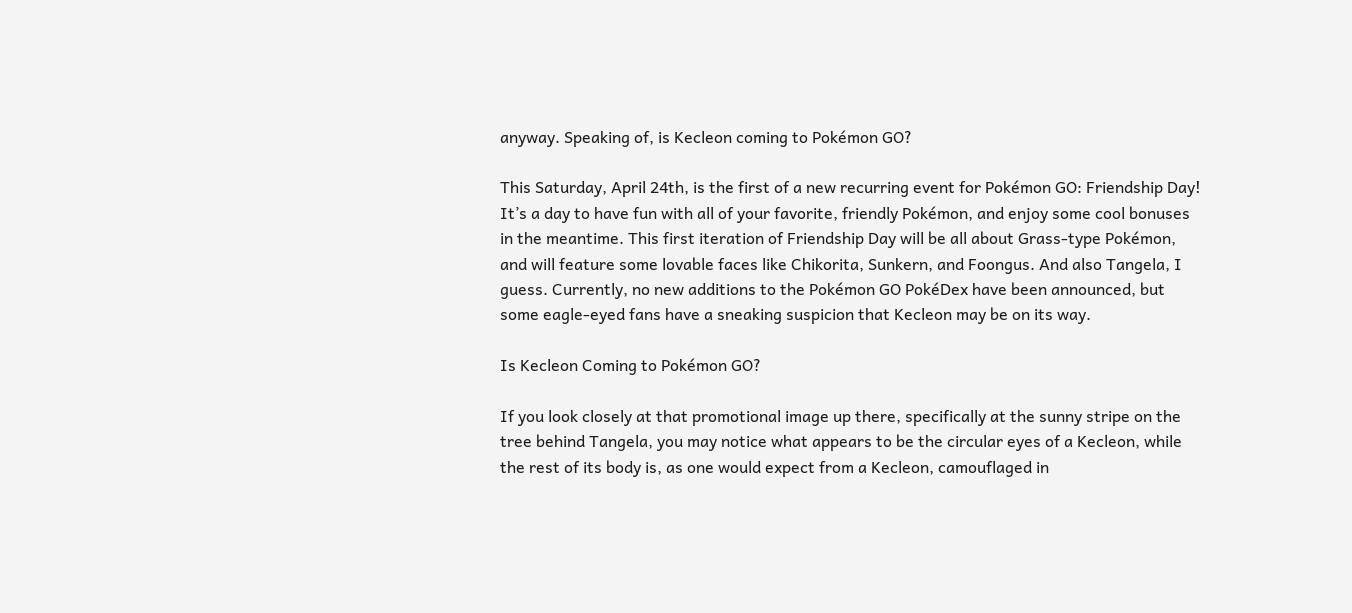anyway. Speaking of, is Kecleon coming to Pokémon GO?

This Saturday, April 24th, is the first of a new recurring event for Pokémon GO: Friendship Day! It’s a day to have fun with all of your favorite, friendly Pokémon, and enjoy some cool bonuses in the meantime. This first iteration of Friendship Day will be all about Grass-type Pokémon, and will feature some lovable faces like Chikorita, Sunkern, and Foongus. And also Tangela, I guess. Currently, no new additions to the Pokémon GO PokéDex have been announced, but some eagle-eyed fans have a sneaking suspicion that Kecleon may be on its way.

Is Kecleon Coming to Pokémon GO?

If you look closely at that promotional image up there, specifically at the sunny stripe on the tree behind Tangela, you may notice what appears to be the circular eyes of a Kecleon, while the rest of its body is, as one would expect from a Kecleon, camouflaged in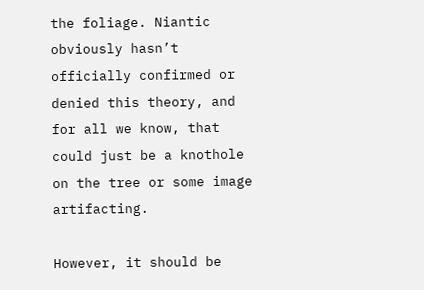the foliage. Niantic obviously hasn’t officially confirmed or denied this theory, and for all we know, that could just be a knothole on the tree or some image artifacting.

However, it should be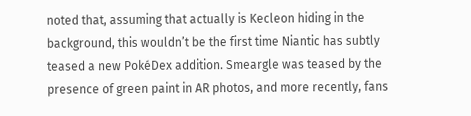noted that, assuming that actually is Kecleon hiding in the background, this wouldn’t be the first time Niantic has subtly teased a new PokéDex addition. Smeargle was teased by the presence of green paint in AR photos, and more recently, fans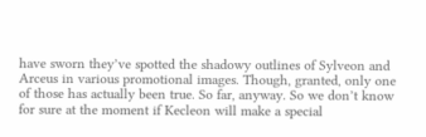have sworn they’ve spotted the shadowy outlines of Sylveon and Arceus in various promotional images. Though, granted, only one of those has actually been true. So far, anyway. So we don’t know for sure at the moment if Kecleon will make a special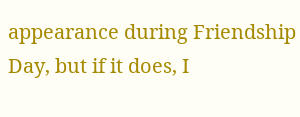appearance during Friendship Day, but if it does, I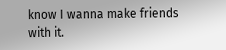know I wanna make friends with it.